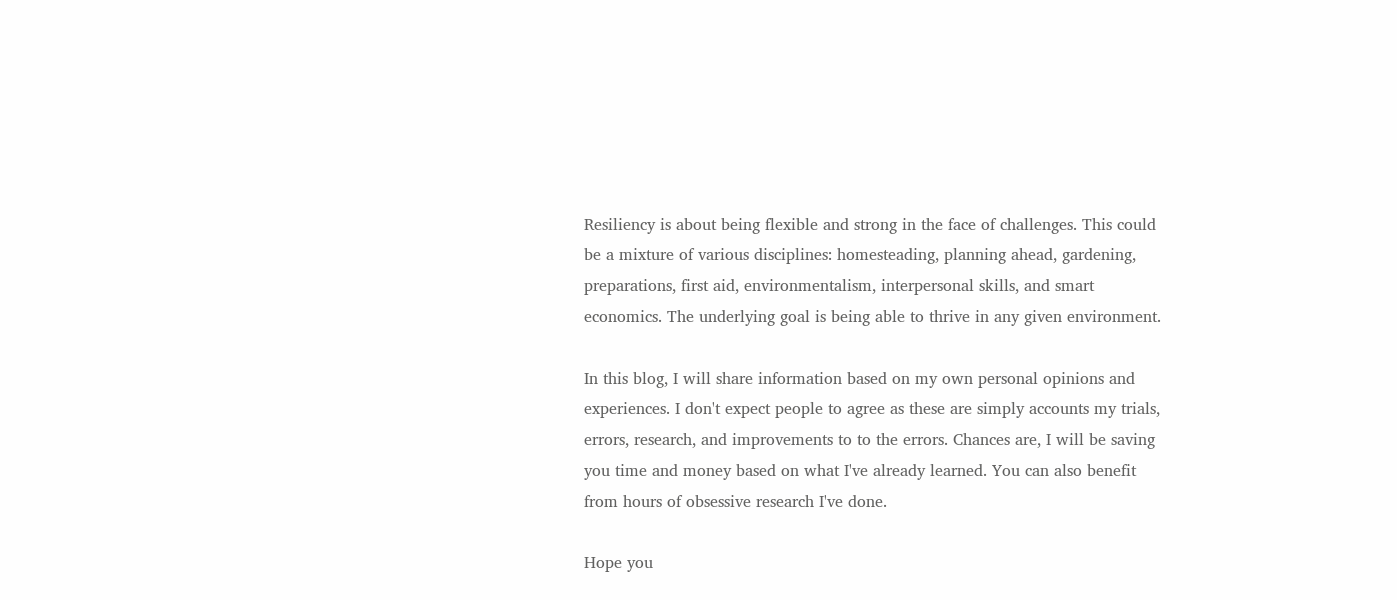Resiliency is about being flexible and strong in the face of challenges. This could be a mixture of various disciplines: homesteading, planning ahead, gardening, preparations, first aid, environmentalism, interpersonal skills, and smart economics. The underlying goal is being able to thrive in any given environment.

In this blog, I will share information based on my own personal opinions and experiences. I don't expect people to agree as these are simply accounts my trials, errors, research, and improvements to to the errors. Chances are, I will be saving you time and money based on what I've already learned. You can also benefit from hours of obsessive research I've done.

Hope you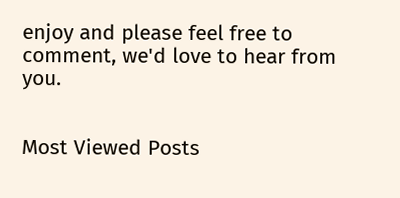enjoy and please feel free to comment, we'd love to hear from you.


Most Viewed Posts